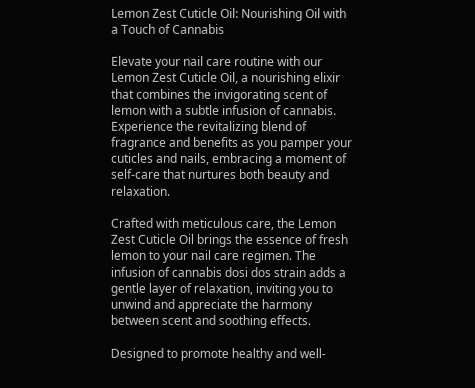Lemon Zest Cuticle Oil: Nourishing Oil with a Touch of Cannabis

Elevate your nail care routine with our Lemon Zest Cuticle Oil, a nourishing elixir that combines the invigorating scent of lemon with a subtle infusion of cannabis. Experience the revitalizing blend of fragrance and benefits as you pamper your cuticles and nails, embracing a moment of self-care that nurtures both beauty and relaxation.

Crafted with meticulous care, the Lemon Zest Cuticle Oil brings the essence of fresh lemon to your nail care regimen. The infusion of cannabis dosi dos strain adds a gentle layer of relaxation, inviting you to unwind and appreciate the harmony between scent and soothing effects.

Designed to promote healthy and well-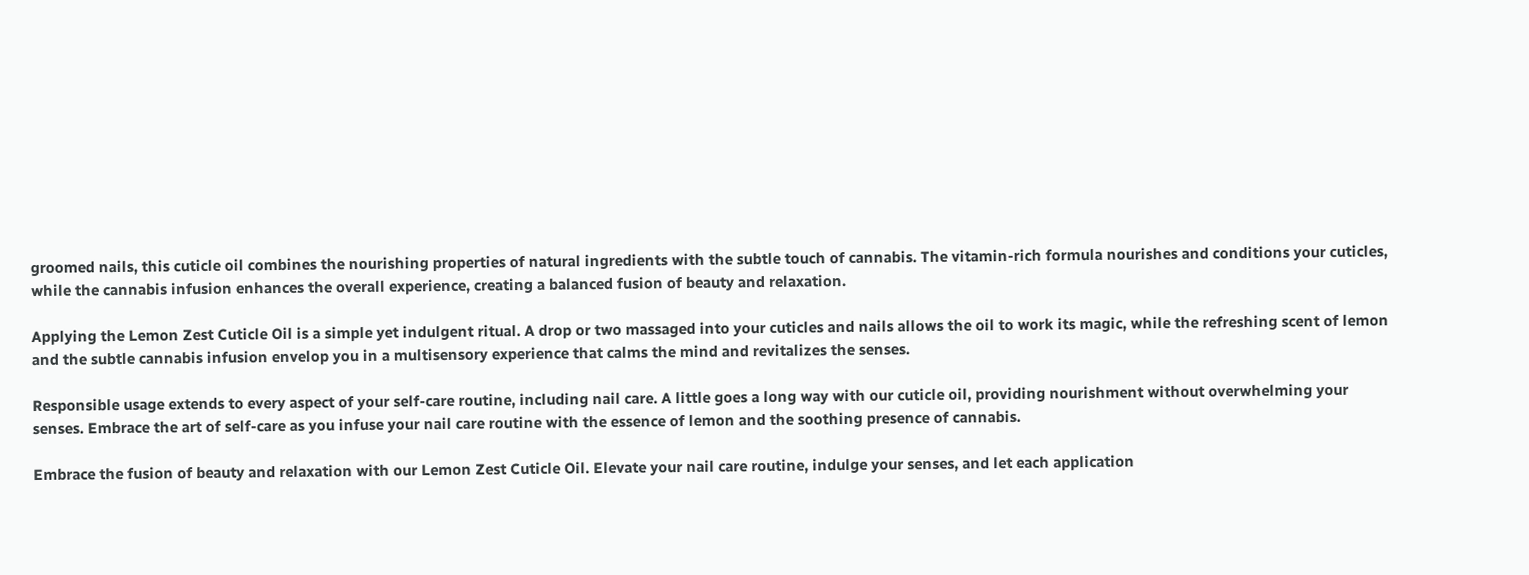groomed nails, this cuticle oil combines the nourishing properties of natural ingredients with the subtle touch of cannabis. The vitamin-rich formula nourishes and conditions your cuticles, while the cannabis infusion enhances the overall experience, creating a balanced fusion of beauty and relaxation.

Applying the Lemon Zest Cuticle Oil is a simple yet indulgent ritual. A drop or two massaged into your cuticles and nails allows the oil to work its magic, while the refreshing scent of lemon and the subtle cannabis infusion envelop you in a multisensory experience that calms the mind and revitalizes the senses.

Responsible usage extends to every aspect of your self-care routine, including nail care. A little goes a long way with our cuticle oil, providing nourishment without overwhelming your senses. Embrace the art of self-care as you infuse your nail care routine with the essence of lemon and the soothing presence of cannabis.

Embrace the fusion of beauty and relaxation with our Lemon Zest Cuticle Oil. Elevate your nail care routine, indulge your senses, and let each application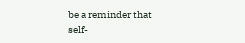be a reminder that self-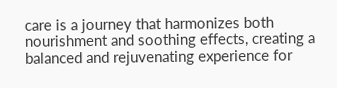care is a journey that harmonizes both nourishment and soothing effects, creating a balanced and rejuvenating experience for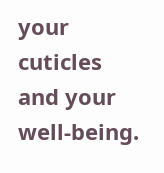your cuticles and your well-being.